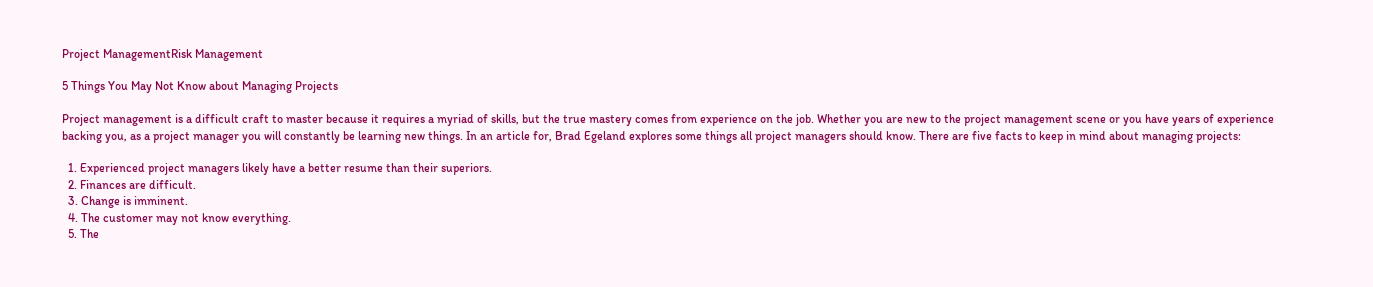Project ManagementRisk Management

5 Things You May Not Know about Managing Projects

Project management is a difficult craft to master because it requires a myriad of skills, but the true mastery comes from experience on the job. Whether you are new to the project management scene or you have years of experience backing you, as a project manager you will constantly be learning new things. In an article for, Brad Egeland explores some things all project managers should know. There are five facts to keep in mind about managing projects:

  1. Experienced project managers likely have a better resume than their superiors.
  2. Finances are difficult.
  3. Change is imminent.
  4. The customer may not know everything.
  5. The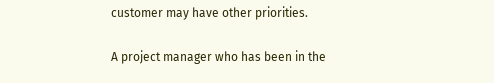customer may have other priorities.

A project manager who has been in the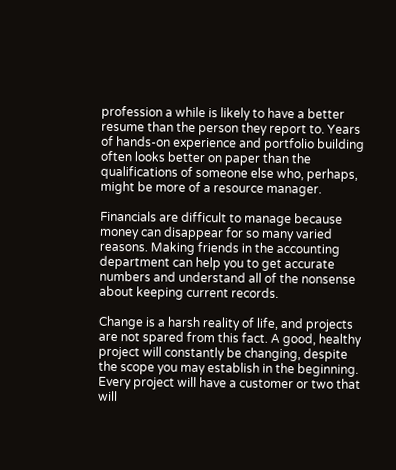profession a while is likely to have a better resume than the person they report to. Years of hands-on experience and portfolio building often looks better on paper than the qualifications of someone else who, perhaps, might be more of a resource manager.

Financials are difficult to manage because money can disappear for so many varied reasons. Making friends in the accounting department can help you to get accurate numbers and understand all of the nonsense about keeping current records.

Change is a harsh reality of life, and projects are not spared from this fact. A good, healthy project will constantly be changing, despite the scope you may establish in the beginning. Every project will have a customer or two that will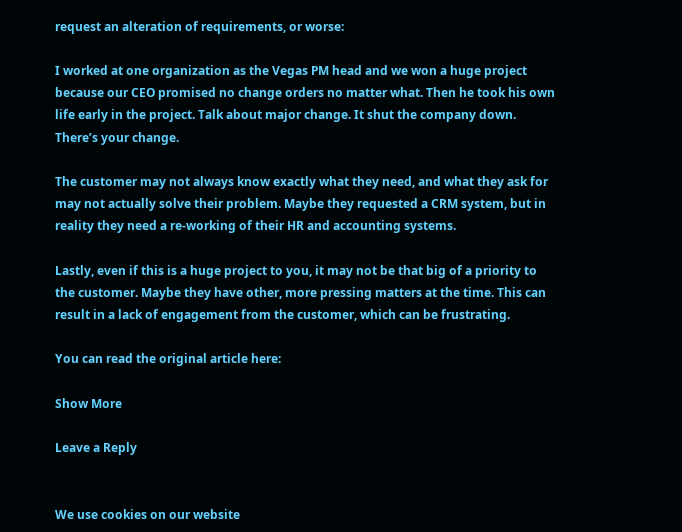request an alteration of requirements, or worse:

I worked at one organization as the Vegas PM head and we won a huge project because our CEO promised no change orders no matter what. Then he took his own life early in the project. Talk about major change. It shut the company down. There’s your change.

The customer may not always know exactly what they need, and what they ask for may not actually solve their problem. Maybe they requested a CRM system, but in reality they need a re-working of their HR and accounting systems.

Lastly, even if this is a huge project to you, it may not be that big of a priority to the customer. Maybe they have other, more pressing matters at the time. This can result in a lack of engagement from the customer, which can be frustrating.

You can read the original article here:

Show More

Leave a Reply


We use cookies on our website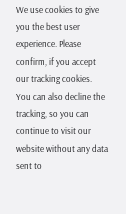We use cookies to give you the best user experience. Please confirm, if you accept our tracking cookies. You can also decline the tracking, so you can continue to visit our website without any data sent to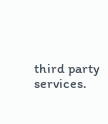third party services.